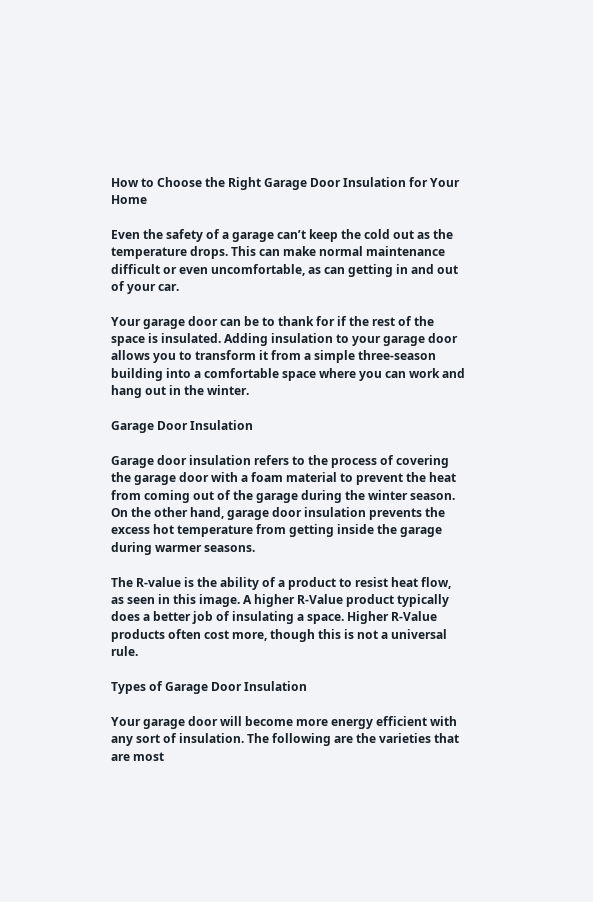How to Choose the Right Garage Door Insulation for Your Home

Even the safety of a garage can’t keep the cold out as the temperature drops. This can make normal maintenance difficult or even uncomfortable, as can getting in and out of your car.

Your garage door can be to thank for if the rest of the space is insulated. Adding insulation to your garage door allows you to transform it from a simple three-season building into a comfortable space where you can work and hang out in the winter.

Garage Door Insulation

Garage door insulation refers to the process of covering the garage door with a foam material to prevent the heat from coming out of the garage during the winter season. On the other hand, garage door insulation prevents the excess hot temperature from getting inside the garage during warmer seasons.

The R-value is the ability of a product to resist heat flow, as seen in this image. A higher R-Value product typically does a better job of insulating a space. Higher R-Value products often cost more, though this is not a universal rule.

Types of Garage Door Insulation

Your garage door will become more energy efficient with any sort of insulation. The following are the varieties that are most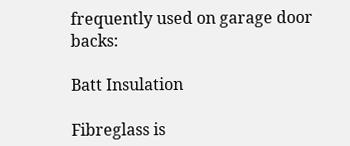frequently used on garage door backs:

Batt Insulation

Fibreglass is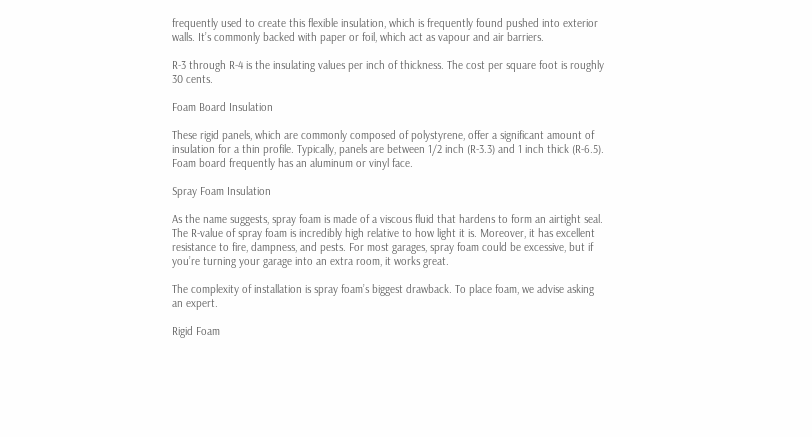frequently used to create this flexible insulation, which is frequently found pushed into exterior walls. It’s commonly backed with paper or foil, which act as vapour and air barriers.

R-3 through R-4 is the insulating values per inch of thickness. The cost per square foot is roughly 30 cents.

Foam Board Insulation

These rigid panels, which are commonly composed of polystyrene, offer a significant amount of insulation for a thin profile. Typically, panels are between 1/2 inch (R-3.3) and 1 inch thick (R-6.5). Foam board frequently has an aluminum or vinyl face.

Spray Foam Insulation

As the name suggests, spray foam is made of a viscous fluid that hardens to form an airtight seal. The R-value of spray foam is incredibly high relative to how light it is. Moreover, it has excellent resistance to fire, dampness, and pests. For most garages, spray foam could be excessive, but if you’re turning your garage into an extra room, it works great.

The complexity of installation is spray foam’s biggest drawback. To place foam, we advise asking an expert.

Rigid Foam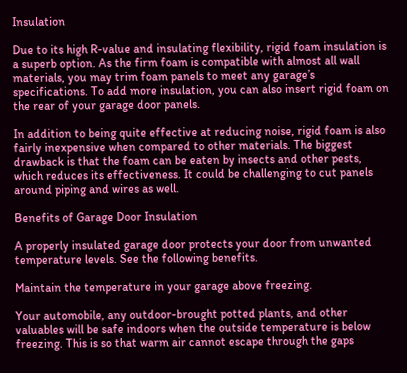Insulation

Due to its high R-value and insulating flexibility, rigid foam insulation is a superb option. As the firm foam is compatible with almost all wall materials, you may trim foam panels to meet any garage’s specifications. To add more insulation, you can also insert rigid foam on the rear of your garage door panels.

In addition to being quite effective at reducing noise, rigid foam is also fairly inexpensive when compared to other materials. The biggest drawback is that the foam can be eaten by insects and other pests, which reduces its effectiveness. It could be challenging to cut panels around piping and wires as well.

Benefits of Garage Door Insulation

A properly insulated garage door protects your door from unwanted temperature levels. See the following benefits.

Maintain the temperature in your garage above freezing.

Your automobile, any outdoor-brought potted plants, and other valuables will be safe indoors when the outside temperature is below freezing. This is so that warm air cannot escape through the gaps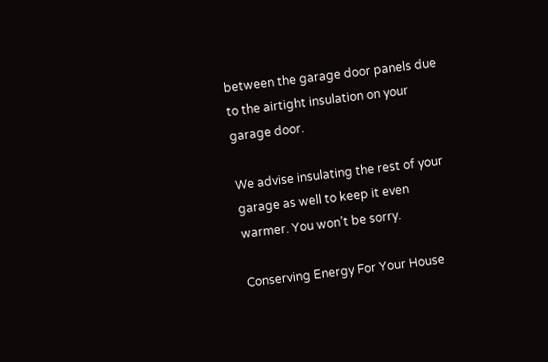between the garage door panels due to the airtight insulation on your garage door.

We advise insulating the rest of your garage as well to keep it even warmer. You won’t be sorry.

Conserving Energy For Your House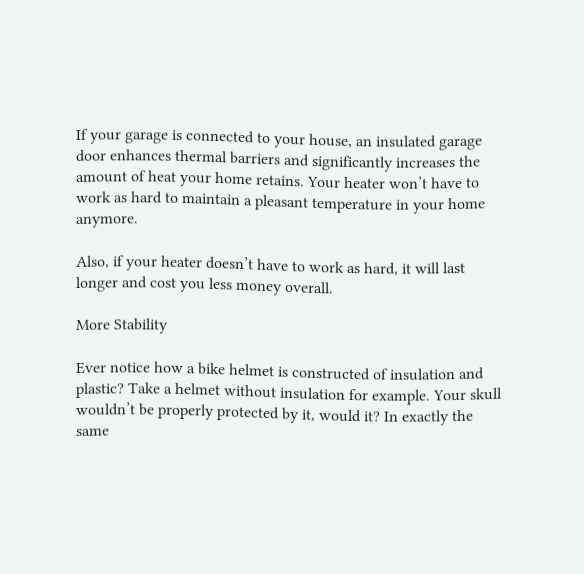If your garage is connected to your house, an insulated garage door enhances thermal barriers and significantly increases the amount of heat your home retains. Your heater won’t have to work as hard to maintain a pleasant temperature in your home anymore.

Also, if your heater doesn’t have to work as hard, it will last longer and cost you less money overall.

More Stability

Ever notice how a bike helmet is constructed of insulation and plastic? Take a helmet without insulation for example. Your skull wouldn’t be properly protected by it, would it? In exactly the same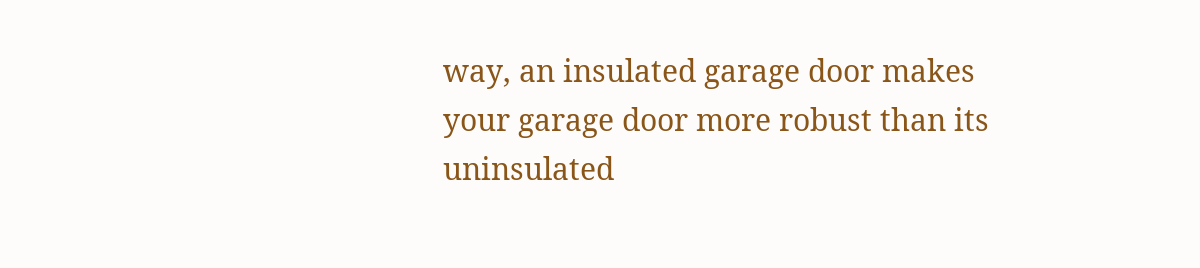way, an insulated garage door makes your garage door more robust than its uninsulated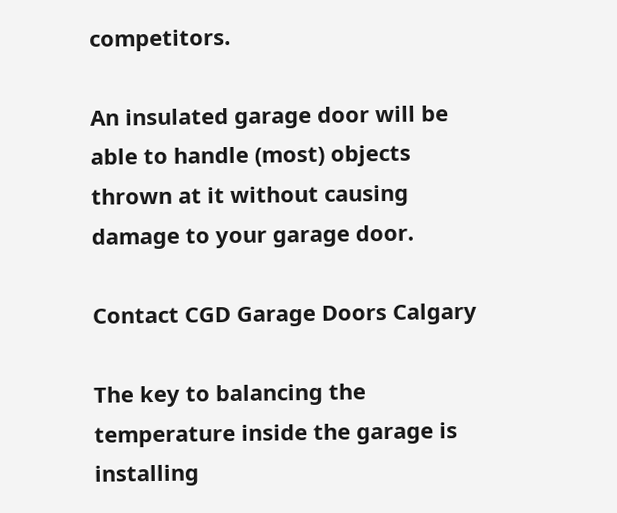competitors.

An insulated garage door will be able to handle (most) objects thrown at it without causing damage to your garage door.

Contact CGD Garage Doors Calgary

The key to balancing the temperature inside the garage is installing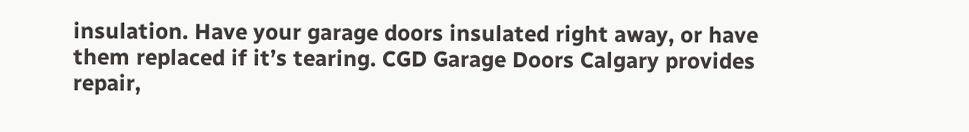insulation. Have your garage doors insulated right away, or have them replaced if it’s tearing. CGD Garage Doors Calgary provides repair,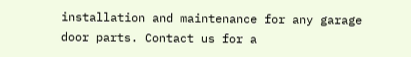installation and maintenance for any garage door parts. Contact us for a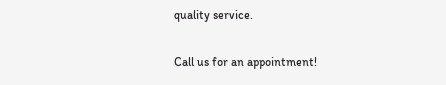quality service.

Call us for an appointment!